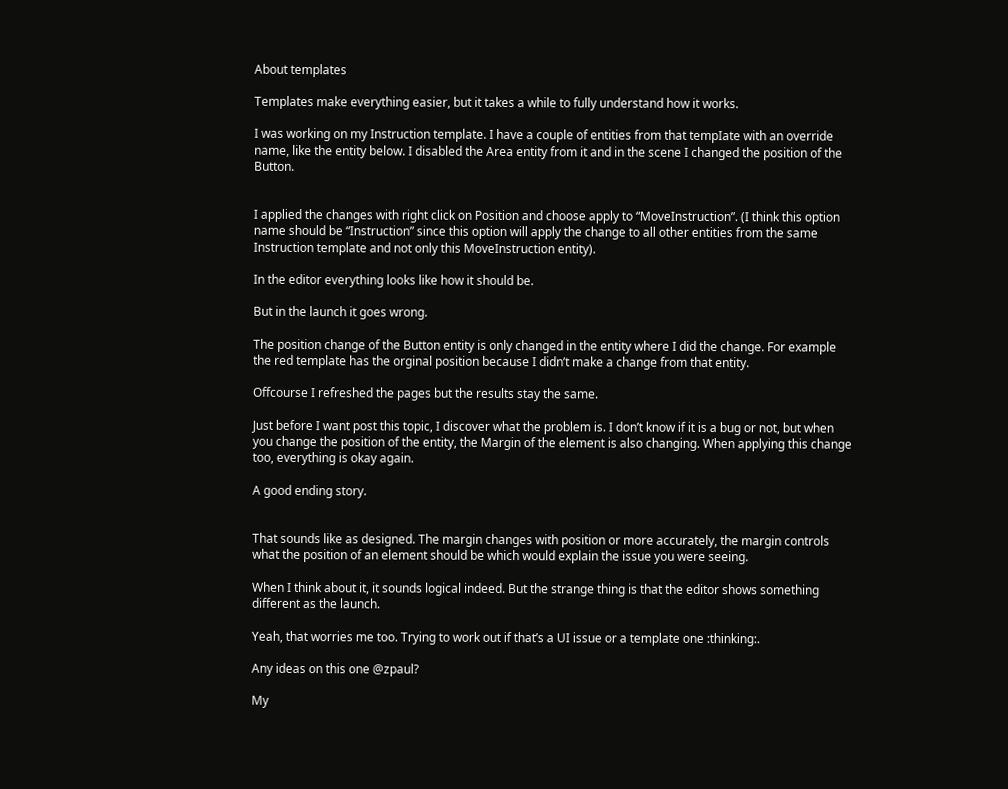About templates

Templates make everything easier, but it takes a while to fully understand how it works.

I was working on my Instruction template. I have a couple of entities from that tempIate with an override name, like the entity below. I disabled the Area entity from it and in the scene I changed the position of the Button.


I applied the changes with right click on Position and choose apply to “MoveInstruction”. (I think this option name should be “Instruction” since this option will apply the change to all other entities from the same Instruction template and not only this MoveInstruction entity).

In the editor everything looks like how it should be.

But in the launch it goes wrong.

The position change of the Button entity is only changed in the entity where I did the change. For example the red template has the orginal position because I didn’t make a change from that entity.

Offcourse I refreshed the pages but the results stay the same.

Just before I want post this topic, I discover what the problem is. I don’t know if it is a bug or not, but when you change the position of the entity, the Margin of the element is also changing. When applying this change too, everything is okay again.

A good ending story.


That sounds like as designed. The margin changes with position or more accurately, the margin controls what the position of an element should be which would explain the issue you were seeing.

When I think about it, it sounds logical indeed. But the strange thing is that the editor shows something different as the launch.

Yeah, that worries me too. Trying to work out if that’s a UI issue or a template one :thinking:.

Any ideas on this one @zpaul?

My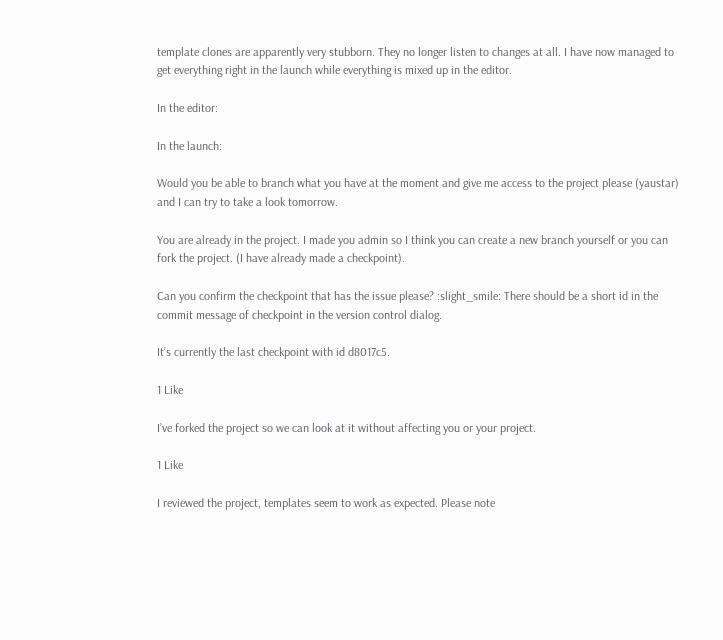template clones are apparently very stubborn. They no longer listen to changes at all. I have now managed to get everything right in the launch while everything is mixed up in the editor.

In the editor:

In the launch:

Would you be able to branch what you have at the moment and give me access to the project please (yaustar) and I can try to take a look tomorrow.

You are already in the project. I made you admin so I think you can create a new branch yourself or you can fork the project. (I have already made a checkpoint).

Can you confirm the checkpoint that has the issue please? :slight_smile: There should be a short id in the commit message of checkpoint in the version control dialog.

It’s currently the last checkpoint with id d8017c5.

1 Like

I’ve forked the project so we can look at it without affecting you or your project.

1 Like

I reviewed the project, templates seem to work as expected. Please note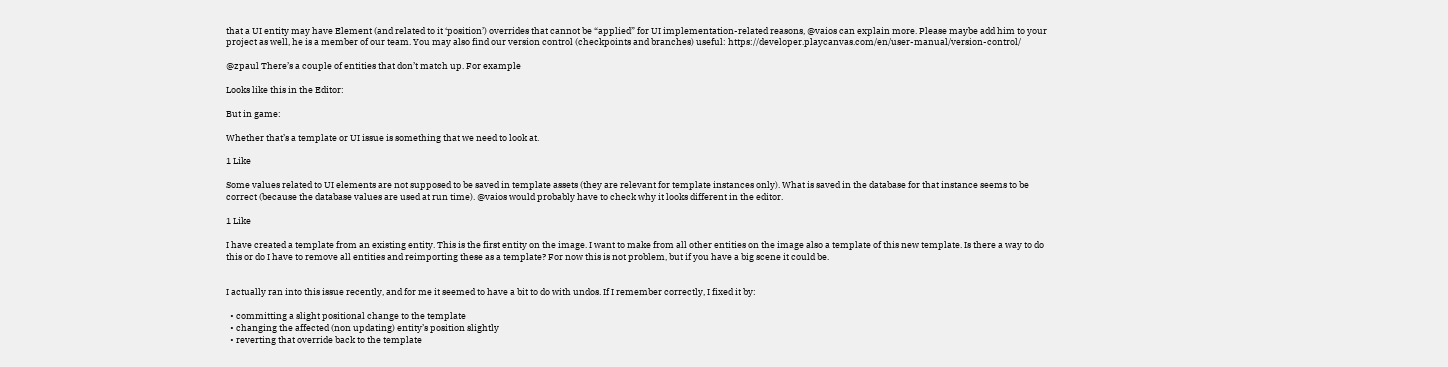that a UI entity may have Element (and related to it ‘position’) overrides that cannot be “applied” for UI implementation-related reasons, @vaios can explain more. Please maybe add him to your project as well, he is a member of our team. You may also find our version control (checkpoints and branches) useful: https://developer.playcanvas.com/en/user-manual/version-control/

@zpaul There’s a couple of entities that don’t match up. For example

Looks like this in the Editor:

But in game:

Whether that’s a template or UI issue is something that we need to look at.

1 Like

Some values related to UI elements are not supposed to be saved in template assets (they are relevant for template instances only). What is saved in the database for that instance seems to be correct (because the database values are used at run time). @vaios would probably have to check why it looks different in the editor.

1 Like

I have created a template from an existing entity. This is the first entity on the image. I want to make from all other entities on the image also a template of this new template. Is there a way to do this or do I have to remove all entities and reimporting these as a template? For now this is not problem, but if you have a big scene it could be.


I actually ran into this issue recently, and for me it seemed to have a bit to do with undos. If I remember correctly, I fixed it by:

  • committing a slight positional change to the template
  • changing the affected (non updating) entity’s position slightly
  • reverting that override back to the template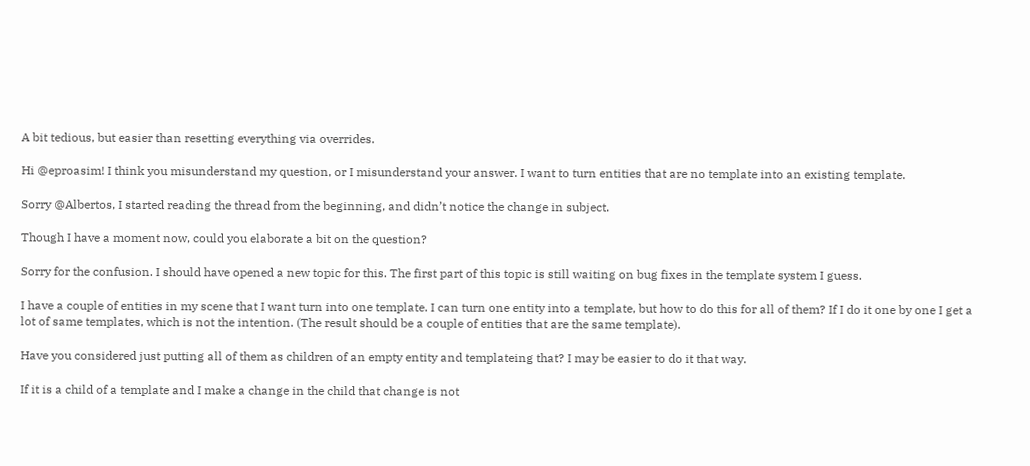A bit tedious, but easier than resetting everything via overrides.

Hi @eproasim! I think you misunderstand my question, or I misunderstand your answer. I want to turn entities that are no template into an existing template.

Sorry @Albertos, I started reading the thread from the beginning, and didn’t notice the change in subject.

Though I have a moment now, could you elaborate a bit on the question?

Sorry for the confusion. I should have opened a new topic for this. The first part of this topic is still waiting on bug fixes in the template system I guess.

I have a couple of entities in my scene that I want turn into one template. I can turn one entity into a template, but how to do this for all of them? If I do it one by one I get a lot of same templates, which is not the intention. (The result should be a couple of entities that are the same template).

Have you considered just putting all of them as children of an empty entity and templateing that? I may be easier to do it that way.

If it is a child of a template and I make a change in the child that change is not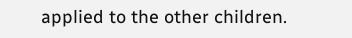applied to the other children.